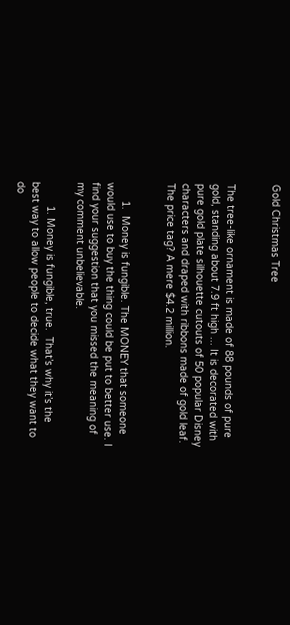Gold Christmas Tree


The tree-like ornament is made of 88 pounds of pure gold, standing about 7.9 ft high ... It is decorated with pure gold plate silhouette cutouts of 50 popular Disney characters and draped with ribbons made of gold leaf. The price tag? A mere $4.2 million.


      1.  Money is fungible. The MONEY that someone would use to buy the thing could be put to better use. I find your suggestion that you missed the meaning of my comment unbelievable.

        1. Money is fungible, true.  That’s why it’s the best way to allow people to decide what they want to do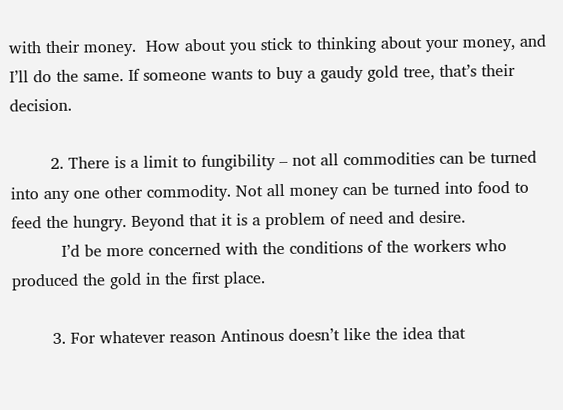with their money.  How about you stick to thinking about your money, and I’ll do the same. If someone wants to buy a gaudy gold tree, that’s their decision.

        2. There is a limit to fungibility – not all commodities can be turned into any one other commodity. Not all money can be turned into food to feed the hungry. Beyond that it is a problem of need and desire.
          I’d be more concerned with the conditions of the workers who produced the gold in the first place.

        3. For whatever reason Antinous doesn’t like the idea that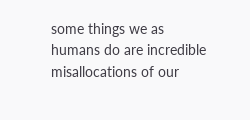some things we as humans do are incredible misallocations of our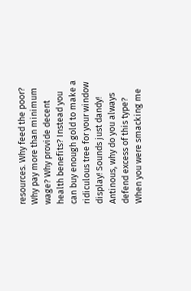resources. Why feed the poor? Why pay more than minimum wage? Why provide decent health benefits? Instead you can buy enough gold to make a ridiculous tree for your window display! Sounds just dandy! Antinous, why do you always defend excess of this type? When you were smacking me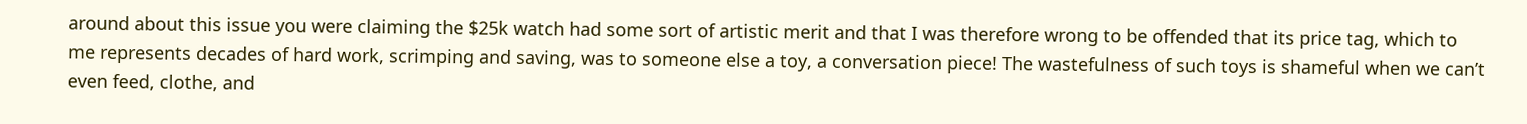around about this issue you were claiming the $25k watch had some sort of artistic merit and that I was therefore wrong to be offended that its price tag, which to me represents decades of hard work, scrimping and saving, was to someone else a toy, a conversation piece! The wastefulness of such toys is shameful when we can’t even feed, clothe, and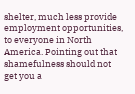shelter, much less provide employment opportunities, to everyone in North America. Pointing out that shamefulness should not get you a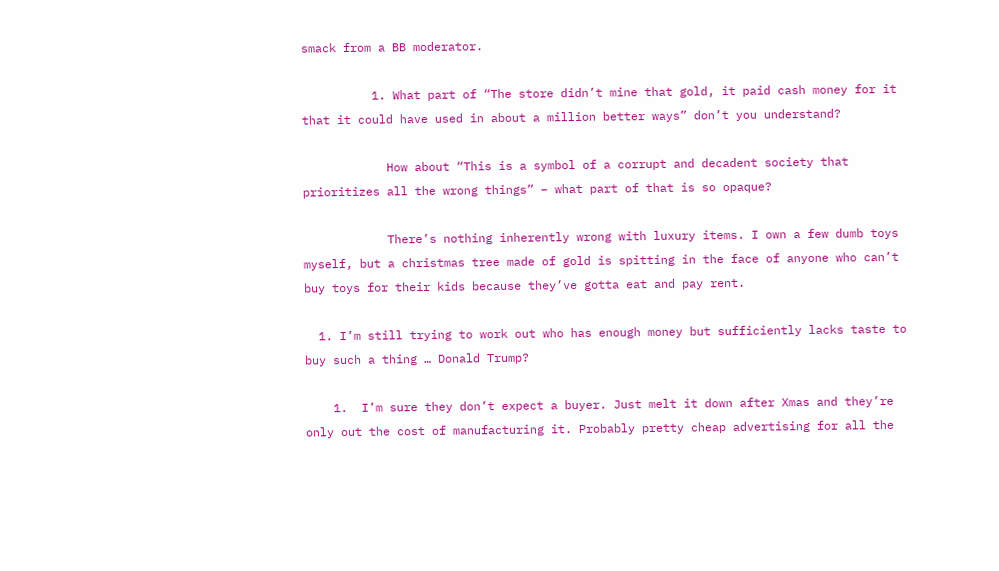smack from a BB moderator.

          1. What part of “The store didn’t mine that gold, it paid cash money for it that it could have used in about a million better ways” don’t you understand?

            How about “This is a symbol of a corrupt and decadent society that prioritizes all the wrong things” – what part of that is so opaque?

            There’s nothing inherently wrong with luxury items. I own a few dumb toys myself, but a christmas tree made of gold is spitting in the face of anyone who can’t buy toys for their kids because they’ve gotta eat and pay rent.

  1. I’m still trying to work out who has enough money but sufficiently lacks taste to buy such a thing … Donald Trump?

    1.  I’m sure they don’t expect a buyer. Just melt it down after Xmas and they’re only out the cost of manufacturing it. Probably pretty cheap advertising for all the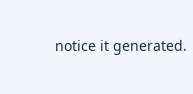notice it generated.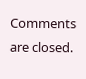Comments are closed.